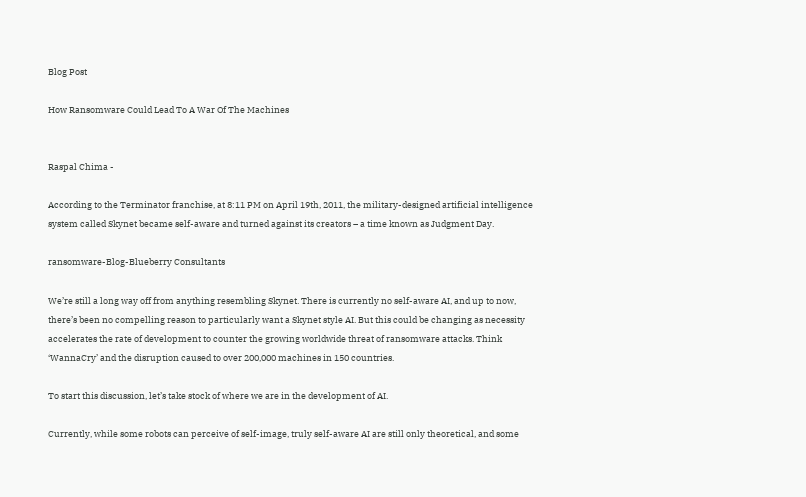Blog Post

How Ransomware Could Lead To A War Of The Machines


Raspal Chima -

According to the Terminator franchise, at 8:11 PM on April 19th, 2011, the military-designed artificial intelligence system called Skynet became self-aware and turned against its creators – a time known as Judgment Day.

ransomware-Blog-Blueberry Consultants

We’re still a long way off from anything resembling Skynet. There is currently no self-aware AI, and up to now, there’s been no compelling reason to particularly want a Skynet style AI. But this could be changing as necessity accelerates the rate of development to counter the growing worldwide threat of ransomware attacks. Think ‘WannaCry’ and the disruption caused to over 200,000 machines in 150 countries.

To start this discussion, let’s take stock of where we are in the development of AI.

Currently, while some robots can perceive of self-image, truly self-aware AI are still only theoretical, and some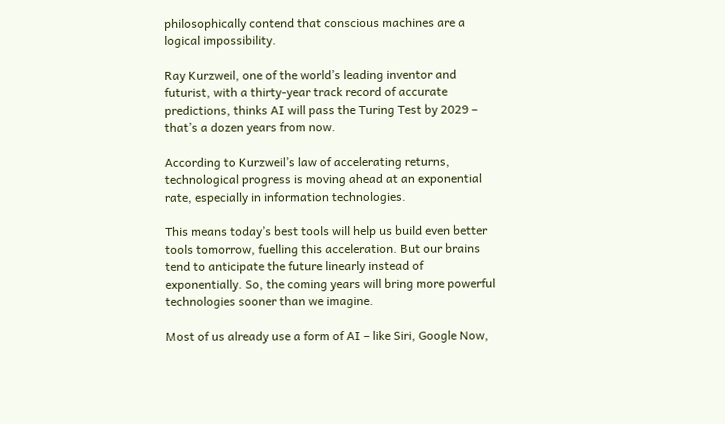philosophically contend that conscious machines are a logical impossibility.

Ray Kurzweil, one of the world’s leading inventor and futurist, with a thirty-year track record of accurate predictions, thinks AI will pass the Turing Test by 2029 – that’s a dozen years from now.

According to Kurzweil’s law of accelerating returns, technological progress is moving ahead at an exponential rate, especially in information technologies.

This means today’s best tools will help us build even better tools tomorrow, fuelling this acceleration. But our brains tend to anticipate the future linearly instead of exponentially. So, the coming years will bring more powerful technologies sooner than we imagine.

Most of us already use a form of AI – like Siri, Google Now,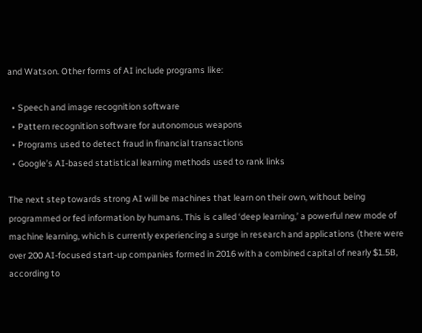and Watson. Other forms of AI include programs like:

  • Speech and image recognition software
  • Pattern recognition software for autonomous weapons
  • Programs used to detect fraud in financial transactions
  • Google’s AI-based statistical learning methods used to rank links

The next step towards strong AI will be machines that learn on their own, without being programmed or fed information by humans. This is called ‘deep learning,’ a powerful new mode of machine learning, which is currently experiencing a surge in research and applications (there were over 200 AI-focused start-up companies formed in 2016 with a combined capital of nearly $1.5B, according to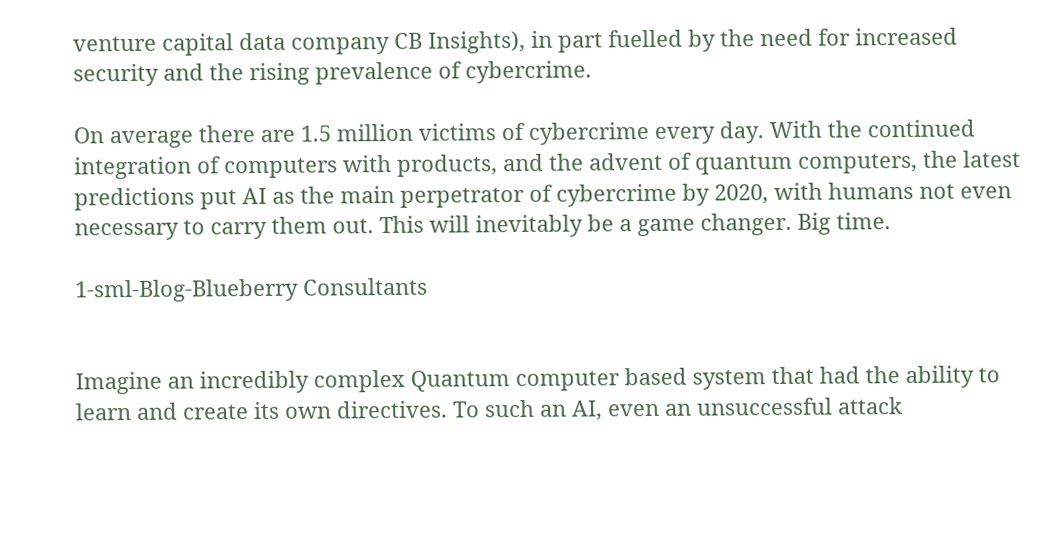venture capital data company CB Insights), in part fuelled by the need for increased security and the rising prevalence of cybercrime.

On average there are 1.5 million victims of cybercrime every day. With the continued integration of computers with products, and the advent of quantum computers, the latest predictions put AI as the main perpetrator of cybercrime by 2020, with humans not even necessary to carry them out. This will inevitably be a game changer. Big time.

1-sml-Blog-Blueberry Consultants


Imagine an incredibly complex Quantum computer based system that had the ability to learn and create its own directives. To such an AI, even an unsuccessful attack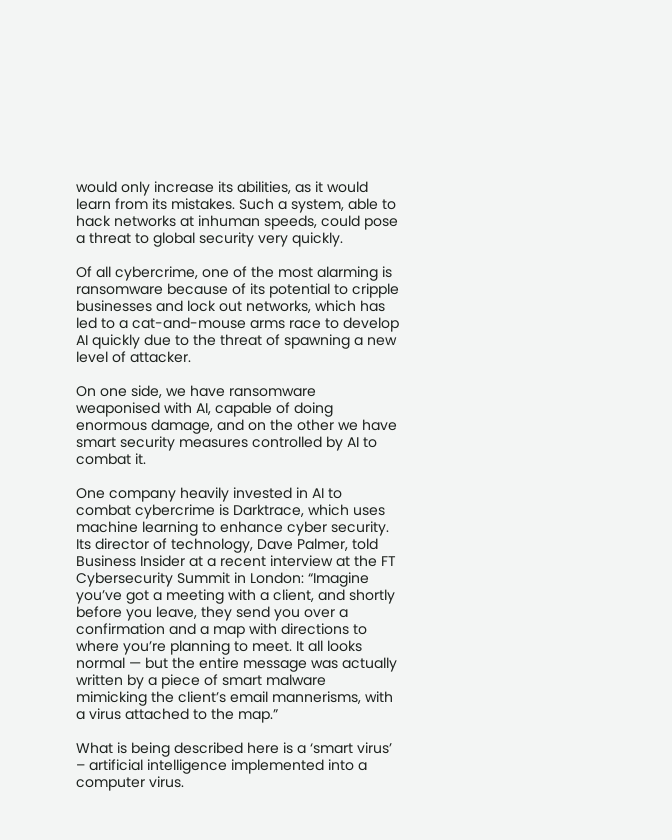would only increase its abilities, as it would learn from its mistakes. Such a system, able to hack networks at inhuman speeds, could pose a threat to global security very quickly.

Of all cybercrime, one of the most alarming is ransomware because of its potential to cripple businesses and lock out networks, which has led to a cat-and-mouse arms race to develop AI quickly due to the threat of spawning a new level of attacker.

On one side, we have ransomware weaponised with AI, capable of doing enormous damage, and on the other we have smart security measures controlled by AI to combat it.

One company heavily invested in AI to combat cybercrime is Darktrace, which uses machine learning to enhance cyber security. Its director of technology, Dave Palmer, told Business Insider at a recent interview at the FT Cybersecurity Summit in London: “Imagine you’ve got a meeting with a client, and shortly before you leave, they send you over a confirmation and a map with directions to where you’re planning to meet. It all looks normal — but the entire message was actually written by a piece of smart malware mimicking the client’s email mannerisms, with a virus attached to the map.”

What is being described here is a ‘smart virus’ – artificial intelligence implemented into a computer virus.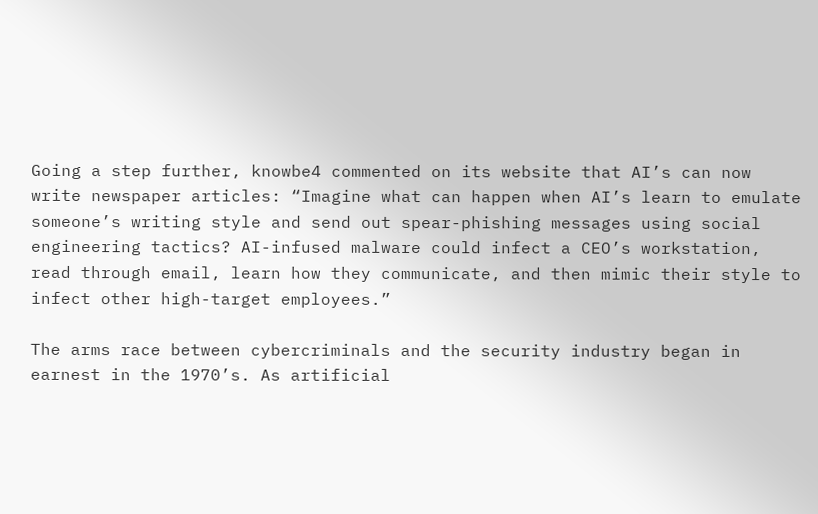Going a step further, knowbe4 commented on its website that AI’s can now write newspaper articles: “Imagine what can happen when AI’s learn to emulate someone’s writing style and send out spear-phishing messages using social engineering tactics? AI-infused malware could infect a CEO’s workstation, read through email, learn how they communicate, and then mimic their style to infect other high-target employees.”

The arms race between cybercriminals and the security industry began in earnest in the 1970’s. As artificial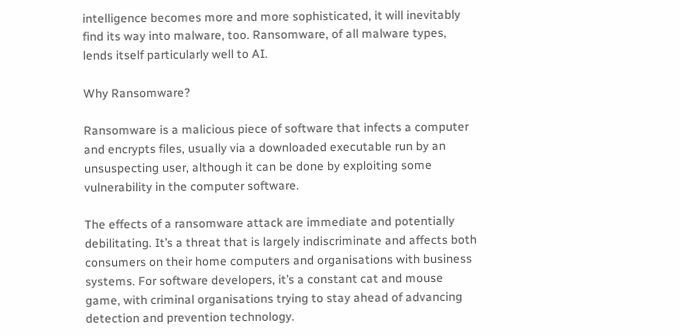intelligence becomes more and more sophisticated, it will inevitably find its way into malware, too. Ransomware, of all malware types, lends itself particularly well to AI.

Why Ransomware?

Ransomware is a malicious piece of software that infects a computer and encrypts files, usually via a downloaded executable run by an unsuspecting user, although it can be done by exploiting some vulnerability in the computer software.

The effects of a ransomware attack are immediate and potentially debilitating. It’s a threat that is largely indiscriminate and affects both consumers on their home computers and organisations with business systems. For software developers, it’s a constant cat and mouse game, with criminal organisations trying to stay ahead of advancing detection and prevention technology.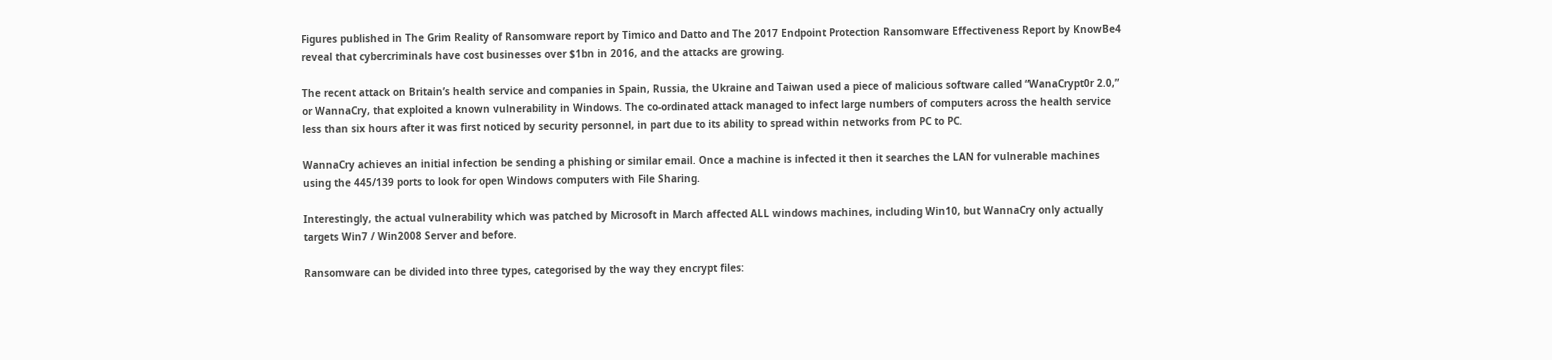Figures published in The Grim Reality of Ransomware report by Timico and Datto and The 2017 Endpoint Protection Ransomware Effectiveness Report by KnowBe4 reveal that cybercriminals have cost businesses over $1bn in 2016, and the attacks are growing.

The recent attack on Britain’s health service and companies in Spain, Russia, the Ukraine and Taiwan used a piece of malicious software called “WanaCrypt0r 2.0,” or WannaCry, that exploited a known vulnerability in Windows. The co-ordinated attack managed to infect large numbers of computers across the health service less than six hours after it was first noticed by security personnel, in part due to its ability to spread within networks from PC to PC.

WannaCry achieves an initial infection be sending a phishing or similar email. Once a machine is infected it then it searches the LAN for vulnerable machines using the 445/139 ports to look for open Windows computers with File Sharing.

Interestingly, the actual vulnerability which was patched by Microsoft in March affected ALL windows machines, including Win10, but WannaCry only actually targets Win7 / Win2008 Server and before.

Ransomware can be divided into three types, categorised by the way they encrypt files: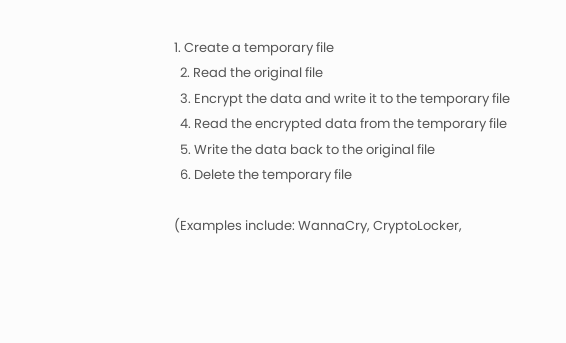1. Create a temporary file
  2. Read the original file
  3. Encrypt the data and write it to the temporary file
  4. Read the encrypted data from the temporary file
  5. Write the data back to the original file
  6. Delete the temporary file

(Examples include: WannaCry, CryptoLocker,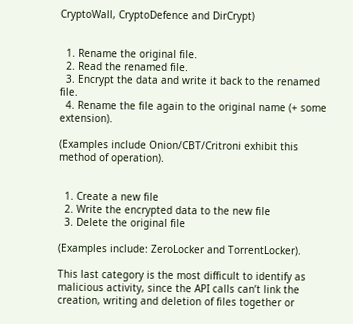CryptoWall, CryptoDefence and DirCrypt)


  1. Rename the original file.
  2. Read the renamed file.
  3. Encrypt the data and write it back to the renamed file.
  4. Rename the file again to the original name (+ some extension).

(Examples include Onion/CBT/Critroni exhibit this method of operation).


  1. Create a new file
  2. Write the encrypted data to the new file
  3. Delete the original file

(Examples include: ZeroLocker and TorrentLocker).

This last category is the most difficult to identify as malicious activity, since the API calls can’t link the creation, writing and deletion of files together or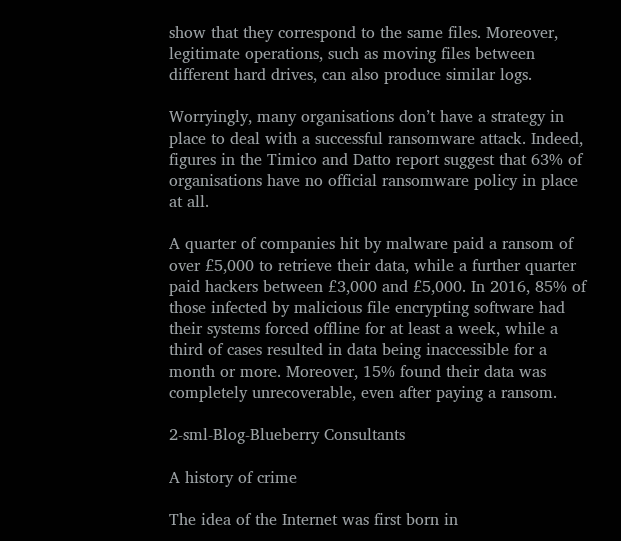show that they correspond to the same files. Moreover, legitimate operations, such as moving files between different hard drives, can also produce similar logs.

Worryingly, many organisations don’t have a strategy in place to deal with a successful ransomware attack. Indeed, figures in the Timico and Datto report suggest that 63% of organisations have no official ransomware policy in place at all.

A quarter of companies hit by malware paid a ransom of over £5,000 to retrieve their data, while a further quarter paid hackers between £3,000 and £5,000. In 2016, 85% of those infected by malicious file encrypting software had their systems forced offline for at least a week, while a third of cases resulted in data being inaccessible for a month or more. Moreover, 15% found their data was completely unrecoverable, even after paying a ransom.

2-sml-Blog-Blueberry Consultants

A history of crime

The idea of the Internet was first born in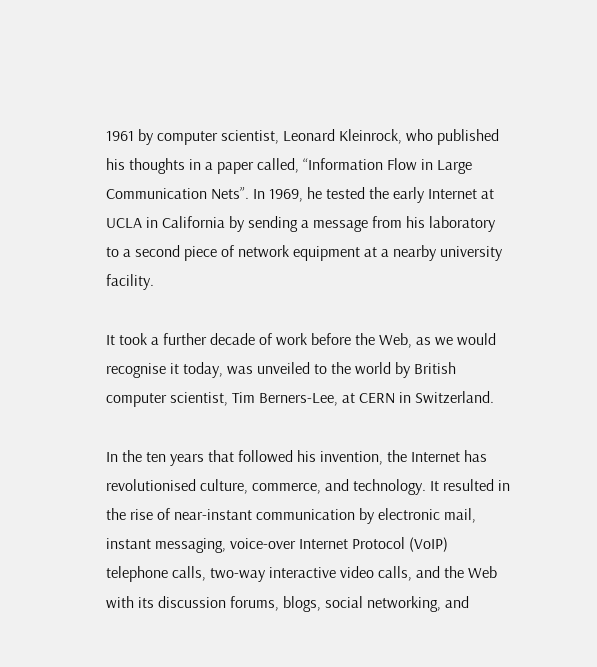1961 by computer scientist, Leonard Kleinrock, who published his thoughts in a paper called, “Information Flow in Large Communication Nets”. In 1969, he tested the early Internet at UCLA in California by sending a message from his laboratory to a second piece of network equipment at a nearby university facility.

It took a further decade of work before the Web, as we would recognise it today, was unveiled to the world by British computer scientist, Tim Berners-Lee, at CERN in Switzerland.

In the ten years that followed his invention, the Internet has revolutionised culture, commerce, and technology. It resulted in the rise of near-instant communication by electronic mail, instant messaging, voice-over Internet Protocol (VoIP) telephone calls, two-way interactive video calls, and the Web with its discussion forums, blogs, social networking, and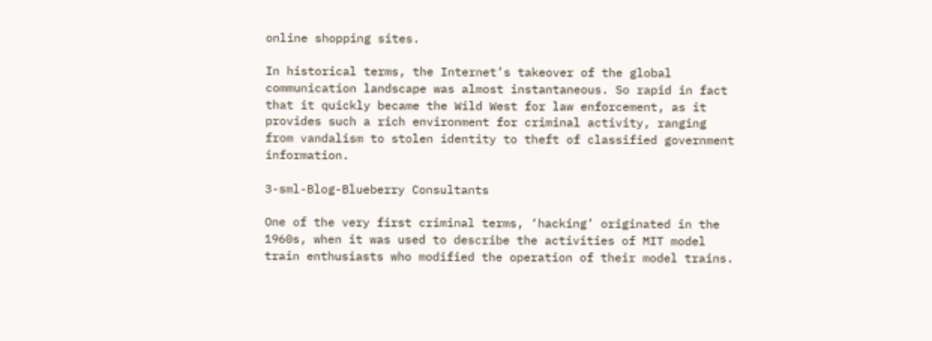online shopping sites.

In historical terms, the Internet’s takeover of the global communication landscape was almost instantaneous. So rapid in fact that it quickly became the Wild West for law enforcement, as it provides such a rich environment for criminal activity, ranging from vandalism to stolen identity to theft of classified government information.

3-sml-Blog-Blueberry Consultants

One of the very first criminal terms, ‘hacking’ originated in the 1960s, when it was used to describe the activities of MIT model train enthusiasts who modified the operation of their model trains.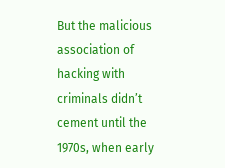But the malicious association of hacking with criminals didn’t cement until the 1970s, when early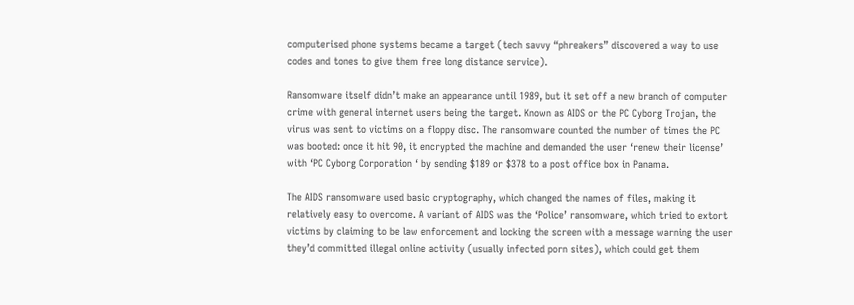computerised phone systems became a target (tech savvy “phreakers” discovered a way to use codes and tones to give them free long distance service).

Ransomware itself didn’t make an appearance until 1989, but it set off a new branch of computer crime with general internet users being the target. Known as AIDS or the PC Cyborg Trojan, the virus was sent to victims on a floppy disc. The ransomware counted the number of times the PC was booted: once it hit 90, it encrypted the machine and demanded the user ‘renew their license’ with ‘PC Cyborg Corporation ‘ by sending $189 or $378 to a post office box in Panama.

The AIDS ransomware used basic cryptography, which changed the names of files, making it relatively easy to overcome. A variant of AIDS was the ‘Police’ ransomware, which tried to extort victims by claiming to be law enforcement and locking the screen with a message warning the user they’d committed illegal online activity (usually infected porn sites), which could get them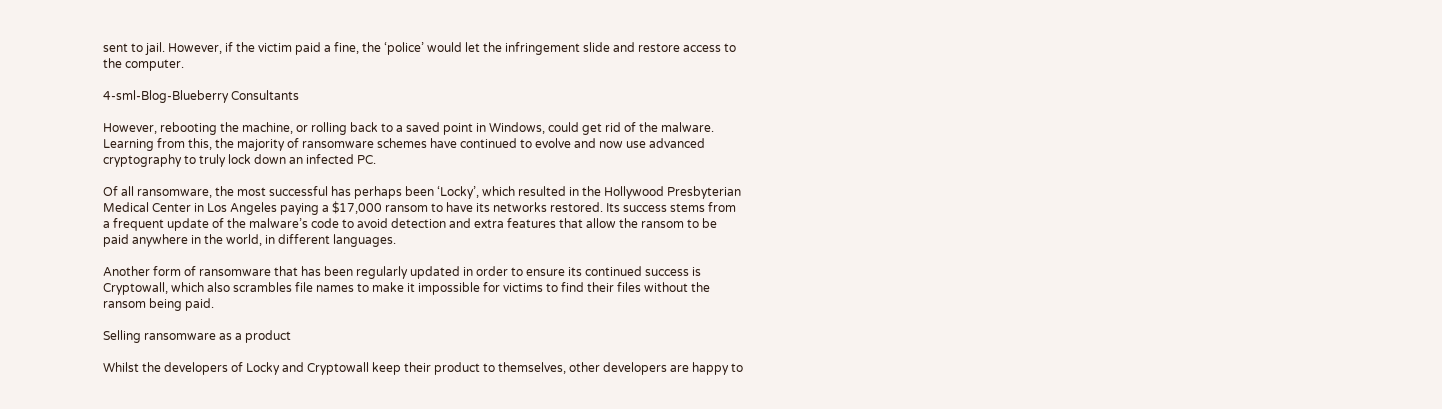sent to jail. However, if the victim paid a fine, the ‘police’ would let the infringement slide and restore access to the computer.

4-sml-Blog-Blueberry Consultants

However, rebooting the machine, or rolling back to a saved point in Windows, could get rid of the malware. Learning from this, the majority of ransomware schemes have continued to evolve and now use advanced cryptography to truly lock down an infected PC.

Of all ransomware, the most successful has perhaps been ‘Locky’, which resulted in the Hollywood Presbyterian Medical Center in Los Angeles paying a $17,000 ransom to have its networks restored. Its success stems from a frequent update of the malware’s code to avoid detection and extra features that allow the ransom to be paid anywhere in the world, in different languages.

Another form of ransomware that has been regularly updated in order to ensure its continued success is Cryptowall, which also scrambles file names to make it impossible for victims to find their files without the ransom being paid.

Selling ransomware as a product

Whilst the developers of Locky and Cryptowall keep their product to themselves, other developers are happy to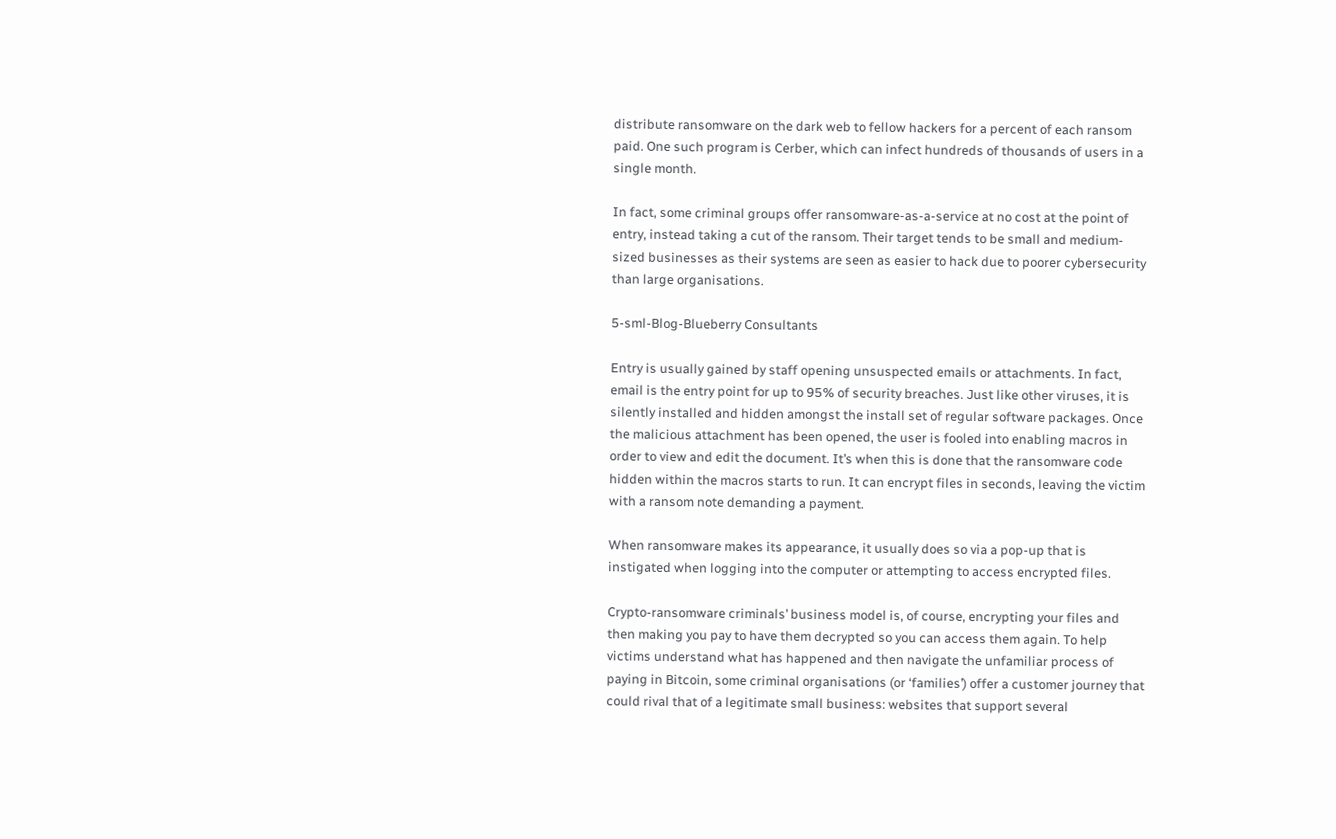distribute ransomware on the dark web to fellow hackers for a percent of each ransom paid. One such program is Cerber, which can infect hundreds of thousands of users in a single month.

In fact, some criminal groups offer ransomware-as-a-service at no cost at the point of entry, instead taking a cut of the ransom. Their target tends to be small and medium-sized businesses as their systems are seen as easier to hack due to poorer cybersecurity than large organisations.

5-sml-Blog-Blueberry Consultants

Entry is usually gained by staff opening unsuspected emails or attachments. In fact, email is the entry point for up to 95% of security breaches. Just like other viruses, it is silently installed and hidden amongst the install set of regular software packages. Once the malicious attachment has been opened, the user is fooled into enabling macros in order to view and edit the document. It’s when this is done that the ransomware code hidden within the macros starts to run. It can encrypt files in seconds, leaving the victim with a ransom note demanding a payment.

When ransomware makes its appearance, it usually does so via a pop-up that is instigated when logging into the computer or attempting to access encrypted files.

Crypto-ransomware criminals’ business model is, of course, encrypting your files and then making you pay to have them decrypted so you can access them again. To help victims understand what has happened and then navigate the unfamiliar process of paying in Bitcoin, some criminal organisations (or ‘families’) offer a customer journey that could rival that of a legitimate small business: websites that support several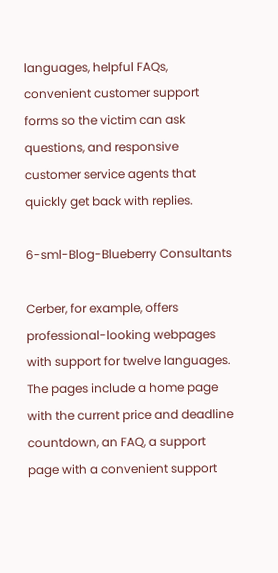languages, helpful FAQs, convenient customer support forms so the victim can ask questions, and responsive customer service agents that quickly get back with replies.

6-sml-Blog-Blueberry Consultants

Cerber, for example, offers professional-looking webpages with support for twelve languages. The pages include a home page with the current price and deadline countdown, an FAQ, a support page with a convenient support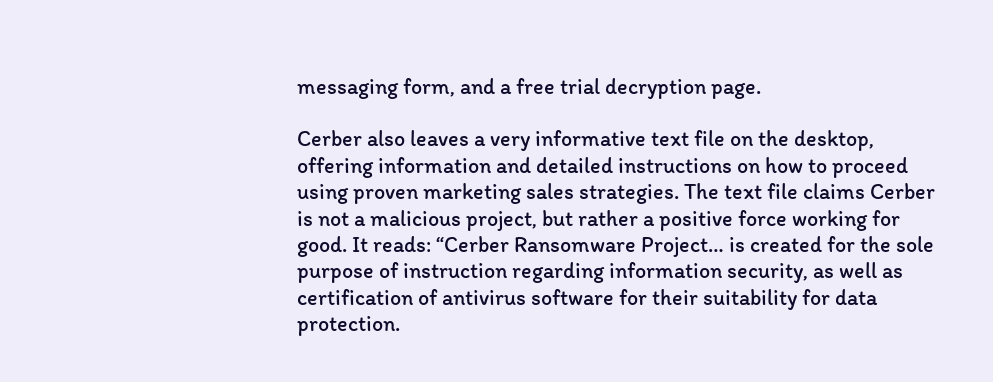messaging form, and a free trial decryption page.

Cerber also leaves a very informative text file on the desktop, offering information and detailed instructions on how to proceed using proven marketing sales strategies. The text file claims Cerber is not a malicious project, but rather a positive force working for good. It reads: “Cerber Ransomware Project… is created for the sole purpose of instruction regarding information security, as well as certification of antivirus software for their suitability for data protection.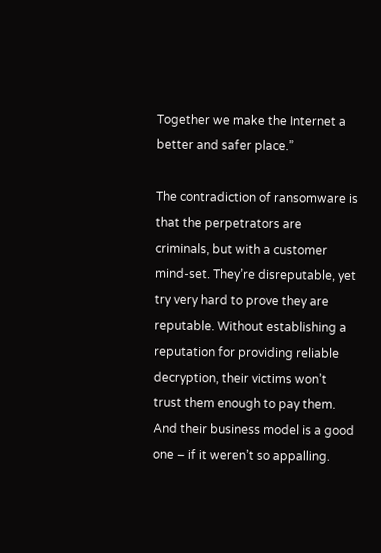Together we make the Internet a better and safer place.”

The contradiction of ransomware is that the perpetrators are criminals, but with a customer mind-set. They’re disreputable, yet try very hard to prove they are reputable. Without establishing a reputation for providing reliable decryption, their victims won’t trust them enough to pay them. And their business model is a good one – if it weren’t so appalling.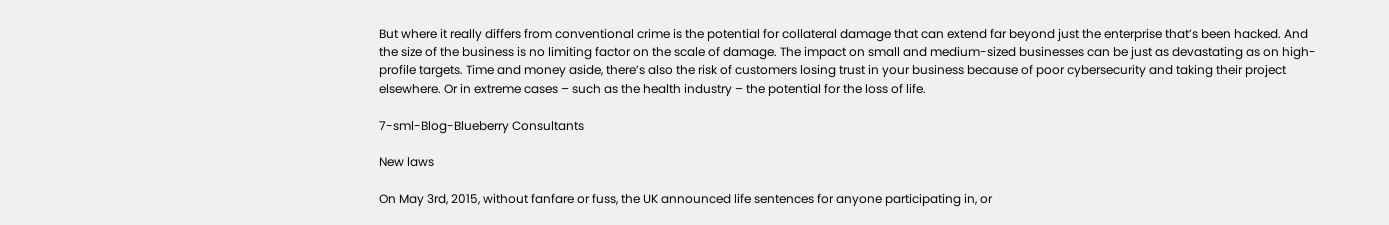But where it really differs from conventional crime is the potential for collateral damage that can extend far beyond just the enterprise that’s been hacked. And the size of the business is no limiting factor on the scale of damage. The impact on small and medium-sized businesses can be just as devastating as on high-profile targets. Time and money aside, there’s also the risk of customers losing trust in your business because of poor cybersecurity and taking their project elsewhere. Or in extreme cases – such as the health industry – the potential for the loss of life.

7-sml-Blog-Blueberry Consultants

New laws

On May 3rd, 2015, without fanfare or fuss, the UK announced life sentences for anyone participating in, or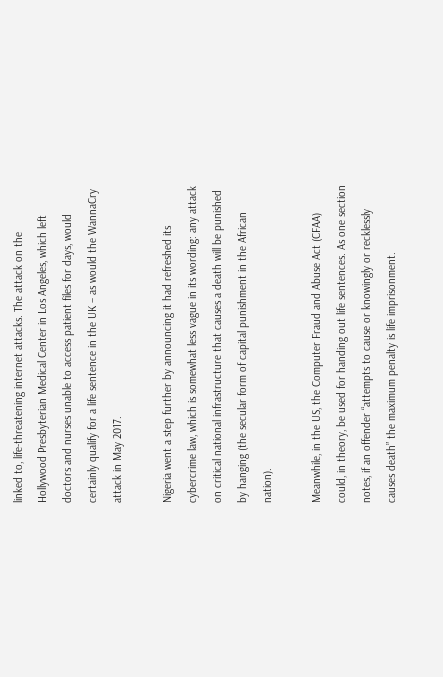linked to, life-threatening internet attacks. The attack on the Hollywood Presbyterian Medical Center in Los Angeles, which left doctors and nurses unable to access patient files for days, would certainly qualify for a life sentence in the UK – as would the WannaCry attack in May 2017.

Nigeria went a step further by announcing it had refreshed its cybercrime law, which is somewhat less vague in its wording: any attack on critical national infrastructure that causes a death will be punished by hanging (the secular form of capital punishment in the African nation).

Meanwhile, in the US, the Computer Fraud and Abuse Act (CFAA) could, in theory, be used for handing out life sentences. As one section notes, if an offender “attempts to cause or knowingly or recklessly causes death” the maximum penalty is life imprisonment.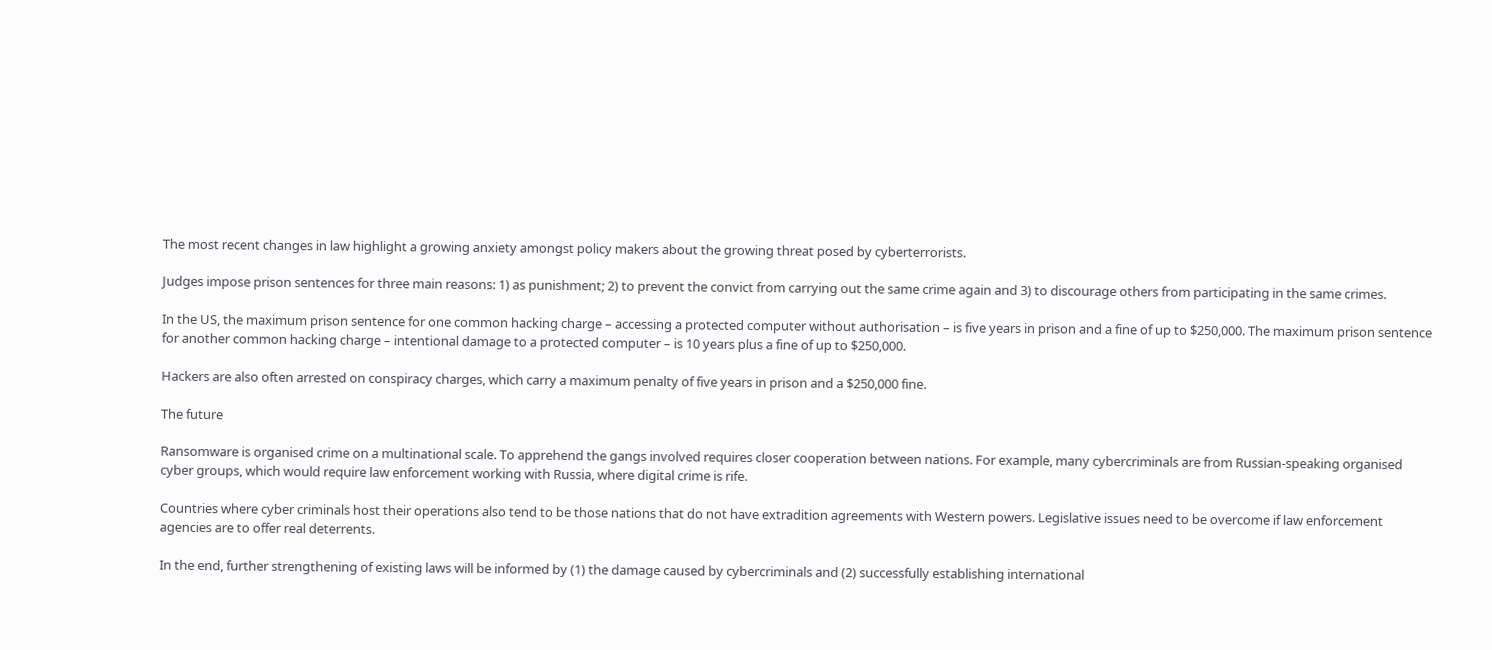The most recent changes in law highlight a growing anxiety amongst policy makers about the growing threat posed by cyberterrorists.

Judges impose prison sentences for three main reasons: 1) as punishment; 2) to prevent the convict from carrying out the same crime again and 3) to discourage others from participating in the same crimes.

In the US, the maximum prison sentence for one common hacking charge – accessing a protected computer without authorisation – is five years in prison and a fine of up to $250,000. The maximum prison sentence for another common hacking charge – intentional damage to a protected computer – is 10 years plus a fine of up to $250,000.

Hackers are also often arrested on conspiracy charges, which carry a maximum penalty of five years in prison and a $250,000 fine.

The future

Ransomware is organised crime on a multinational scale. To apprehend the gangs involved requires closer cooperation between nations. For example, many cybercriminals are from Russian-speaking organised cyber groups, which would require law enforcement working with Russia, where digital crime is rife.

Countries where cyber criminals host their operations also tend to be those nations that do not have extradition agreements with Western powers. Legislative issues need to be overcome if law enforcement agencies are to offer real deterrents.

In the end, further strengthening of existing laws will be informed by (1) the damage caused by cybercriminals and (2) successfully establishing international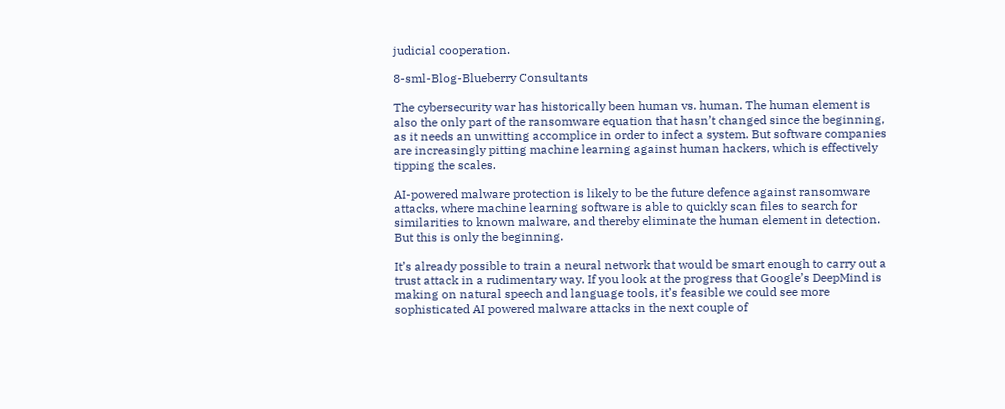judicial cooperation.

8-sml-Blog-Blueberry Consultants

The cybersecurity war has historically been human vs. human. The human element is also the only part of the ransomware equation that hasn’t changed since the beginning, as it needs an unwitting accomplice in order to infect a system. But software companies are increasingly pitting machine learning against human hackers, which is effectively tipping the scales.

AI-powered malware protection is likely to be the future defence against ransomware attacks, where machine learning software is able to quickly scan files to search for similarities to known malware, and thereby eliminate the human element in detection. But this is only the beginning.

It’s already possible to train a neural network that would be smart enough to carry out a trust attack in a rudimentary way. If you look at the progress that Google’s DeepMind is making on natural speech and language tools, it’s feasible we could see more sophisticated AI powered malware attacks in the next couple of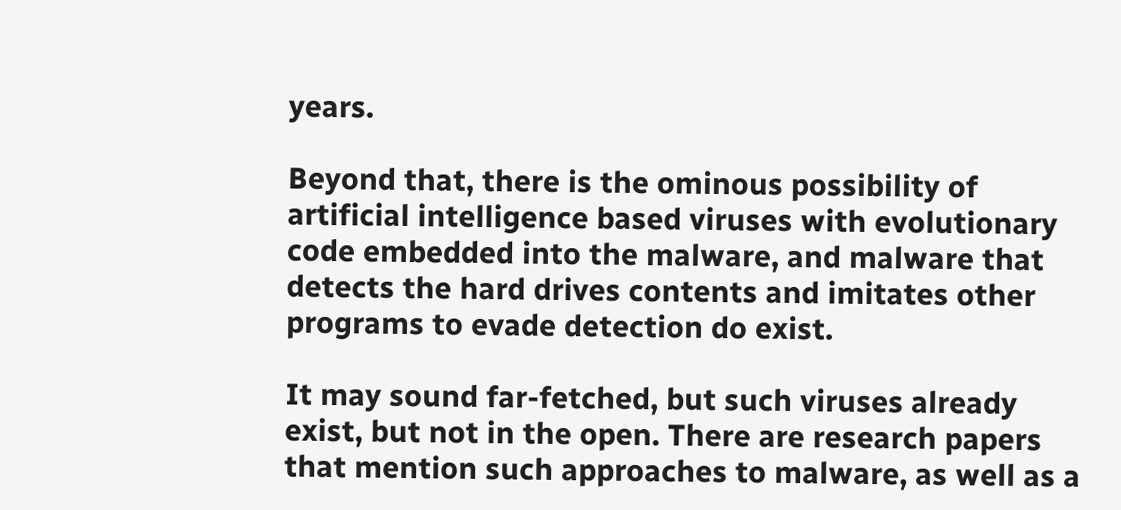years.

Beyond that, there is the ominous possibility of artificial intelligence based viruses with evolutionary code embedded into the malware, and malware that detects the hard drives contents and imitates other programs to evade detection do exist.

It may sound far-fetched, but such viruses already exist, but not in the open. There are research papers that mention such approaches to malware, as well as a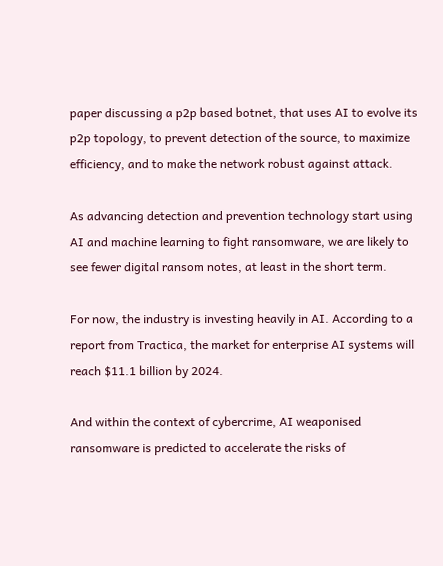paper discussing a p2p based botnet, that uses AI to evolve its p2p topology, to prevent detection of the source, to maximize efficiency, and to make the network robust against attack.

As advancing detection and prevention technology start using AI and machine learning to fight ransomware, we are likely to see fewer digital ransom notes, at least in the short term.

For now, the industry is investing heavily in AI. According to a report from Tractica, the market for enterprise AI systems will reach $11.1 billion by 2024.

And within the context of cybercrime, AI weaponised ransomware is predicted to accelerate the risks of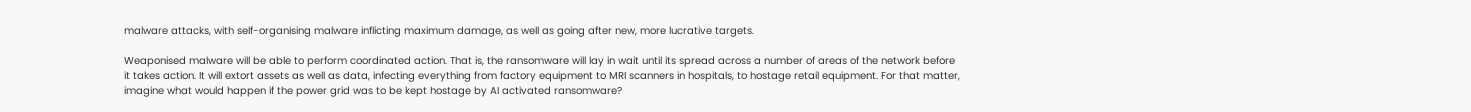malware attacks, with self-organising malware inflicting maximum damage, as well as going after new, more lucrative targets.

Weaponised malware will be able to perform coordinated action. That is, the ransomware will lay in wait until its spread across a number of areas of the network before it takes action. It will extort assets as well as data, infecting everything from factory equipment to MRI scanners in hospitals, to hostage retail equipment. For that matter, imagine what would happen if the power grid was to be kept hostage by AI activated ransomware?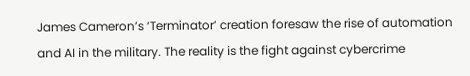James Cameron’s ‘Terminator’ creation foresaw the rise of automation and AI in the military. The reality is the fight against cybercrime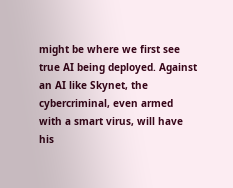might be where we first see true AI being deployed. Against an AI like Skynet, the cybercriminal, even armed with a smart virus, will have his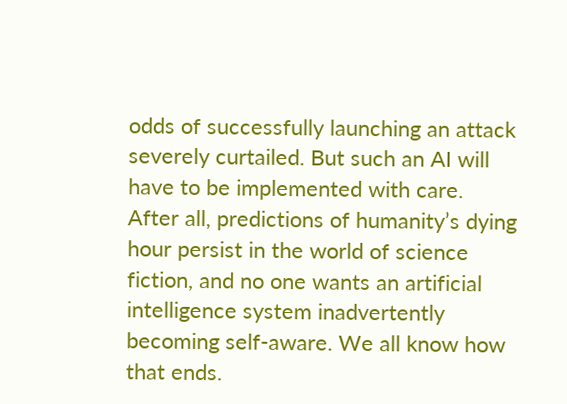odds of successfully launching an attack severely curtailed. But such an AI will have to be implemented with care. After all, predictions of humanity’s dying hour persist in the world of science fiction, and no one wants an artificial intelligence system inadvertently becoming self-aware. We all know how that ends.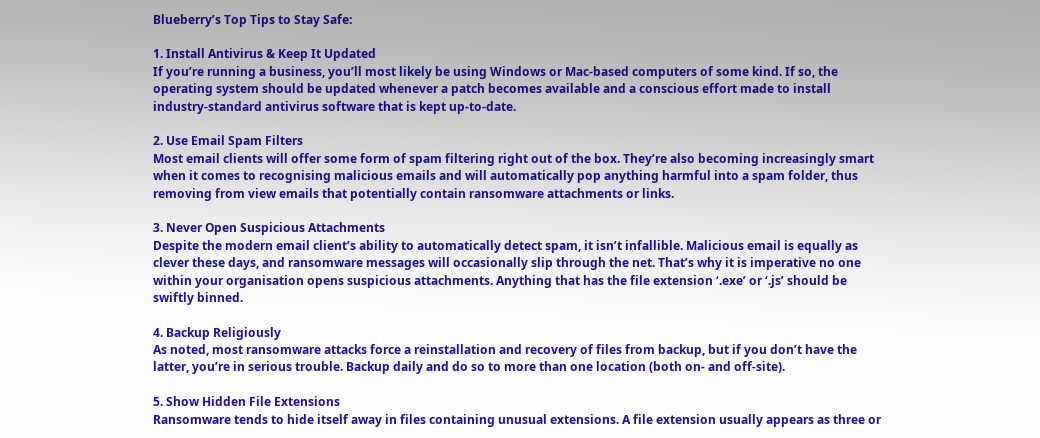Blueberry’s Top Tips to Stay Safe:

1. Install Antivirus & Keep It Updated
If you’re running a business, you’ll most likely be using Windows or Mac-based computers of some kind. If so, the operating system should be updated whenever a patch becomes available and a conscious effort made to install industry-standard antivirus software that is kept up-to-date.

2. Use Email Spam Filters
Most email clients will offer some form of spam filtering right out of the box. They’re also becoming increasingly smart when it comes to recognising malicious emails and will automatically pop anything harmful into a spam folder, thus removing from view emails that potentially contain ransomware attachments or links.

3. Never Open Suspicious Attachments
Despite the modern email client’s ability to automatically detect spam, it isn’t infallible. Malicious email is equally as clever these days, and ransomware messages will occasionally slip through the net. That’s why it is imperative no one within your organisation opens suspicious attachments. Anything that has the file extension ‘.exe’ or ‘.js’ should be swiftly binned.

4. Backup Religiously
As noted, most ransomware attacks force a reinstallation and recovery of files from backup, but if you don’t have the latter, you’re in serious trouble. Backup daily and do so to more than one location (both on- and off-site).

5. Show Hidden File Extensions
Ransomware tends to hide itself away in files containing unusual extensions. A file extension usually appears as three or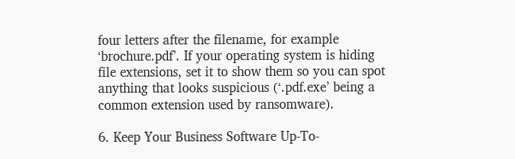four letters after the filename, for example ‘brochure.pdf’. If your operating system is hiding file extensions, set it to show them so you can spot anything that looks suspicious (‘.pdf.exe’ being a common extension used by ransomware).

6. Keep Your Business Software Up-To-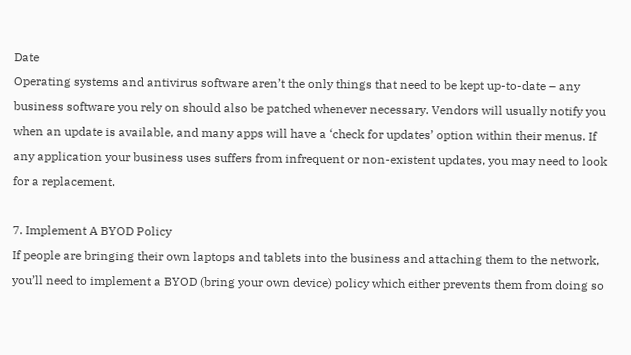Date
Operating systems and antivirus software aren’t the only things that need to be kept up-to-date – any business software you rely on should also be patched whenever necessary. Vendors will usually notify you when an update is available, and many apps will have a ‘check for updates’ option within their menus. If any application your business uses suffers from infrequent or non-existent updates, you may need to look for a replacement.

7. Implement A BYOD Policy
If people are bringing their own laptops and tablets into the business and attaching them to the network, you’ll need to implement a BYOD (bring your own device) policy which either prevents them from doing so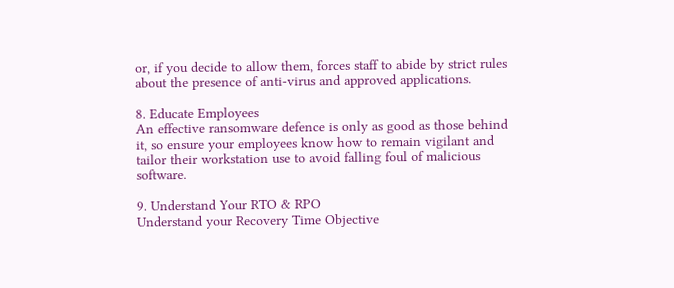or, if you decide to allow them, forces staff to abide by strict rules about the presence of anti-virus and approved applications.

8. Educate Employees
An effective ransomware defence is only as good as those behind it, so ensure your employees know how to remain vigilant and tailor their workstation use to avoid falling foul of malicious software.

9. Understand Your RTO & RPO
Understand your Recovery Time Objective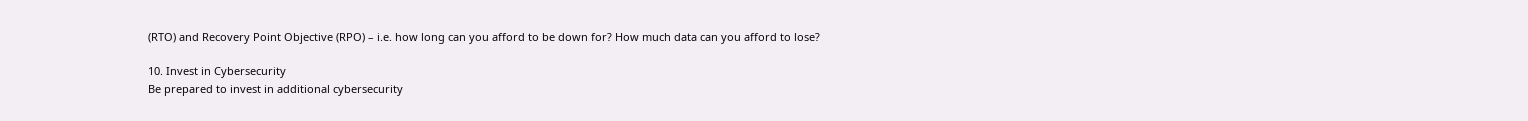(RTO) and Recovery Point Objective (RPO) – i.e. how long can you afford to be down for? How much data can you afford to lose?

10. Invest in Cybersecurity
Be prepared to invest in additional cybersecurity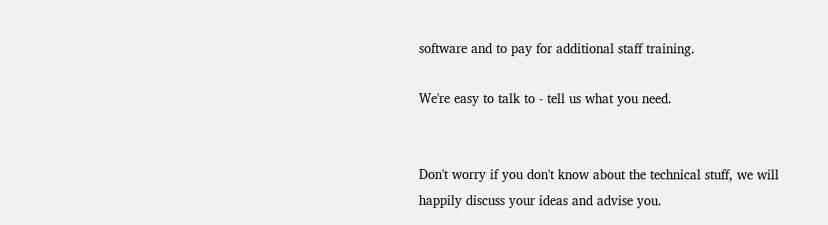software and to pay for additional staff training.

We're easy to talk to - tell us what you need.


Don't worry if you don't know about the technical stuff, we will happily discuss your ideas and advise you.